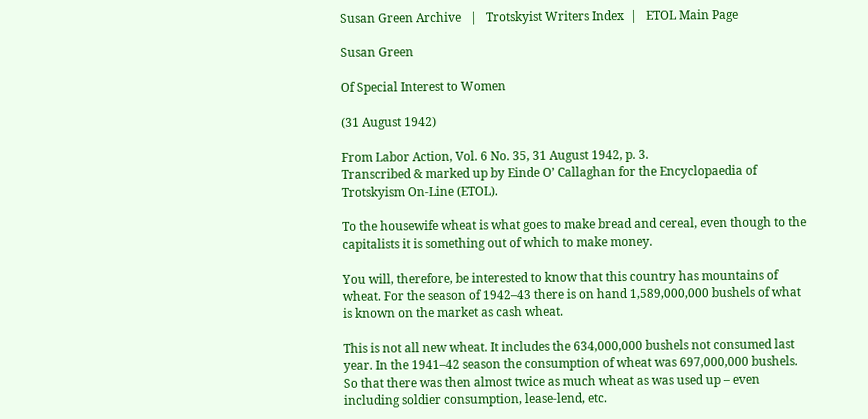Susan Green Archive   |   Trotskyist Writers Index  |   ETOL Main Page

Susan Green

Of Special Interest to Women

(31 August 1942)

From Labor Action, Vol. 6 No. 35, 31 August 1942, p. 3.
Transcribed & marked up by Einde O’ Callaghan for the Encyclopaedia of Trotskyism On-Line (ETOL).

To the housewife wheat is what goes to make bread and cereal, even though to the capitalists it is something out of which to make money.

You will, therefore, be interested to know that this country has mountains of wheat. For the season of 1942–43 there is on hand 1,589,000,000 bushels of what is known on the market as cash wheat.

This is not all new wheat. It includes the 634,000,000 bushels not consumed last year. In the 1941–42 season the consumption of wheat was 697,000,000 bushels. So that there was then almost twice as much wheat as was used up – even including soldier consumption, lease-lend, etc.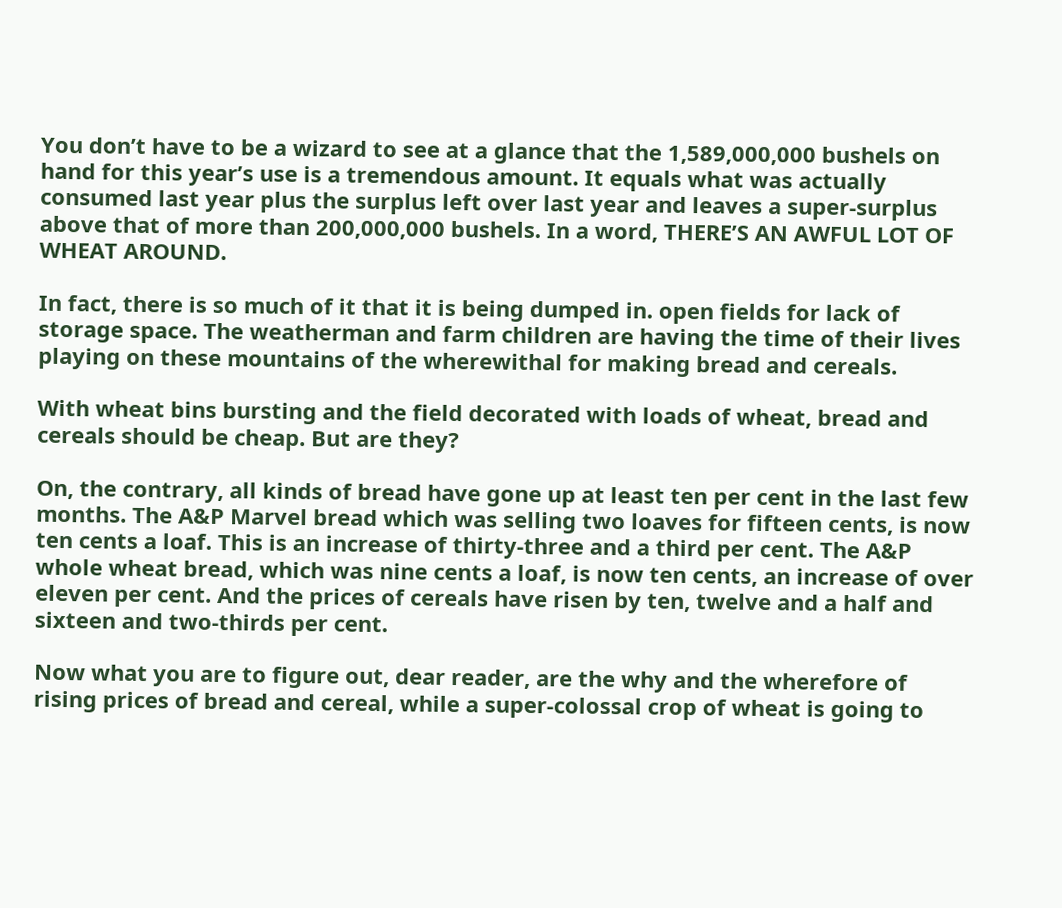You don’t have to be a wizard to see at a glance that the 1,589,000,000 bushels on hand for this year’s use is a tremendous amount. It equals what was actually consumed last year plus the surplus left over last year and leaves a super-surplus above that of more than 200,000,000 bushels. In a word, THERE’S AN AWFUL LOT OF WHEAT AROUND.

In fact, there is so much of it that it is being dumped in. open fields for lack of storage space. The weatherman and farm children are having the time of their lives playing on these mountains of the wherewithal for making bread and cereals.

With wheat bins bursting and the field decorated with loads of wheat, bread and cereals should be cheap. But are they?

On, the contrary, all kinds of bread have gone up at least ten per cent in the last few months. The A&P Marvel bread which was selling two loaves for fifteen cents, is now ten cents a loaf. This is an increase of thirty-three and a third per cent. The A&P whole wheat bread, which was nine cents a loaf, is now ten cents, an increase of over eleven per cent. And the prices of cereals have risen by ten, twelve and a half and sixteen and two-thirds per cent.

Now what you are to figure out, dear reader, are the why and the wherefore of rising prices of bread and cereal, while a super-colossal crop of wheat is going to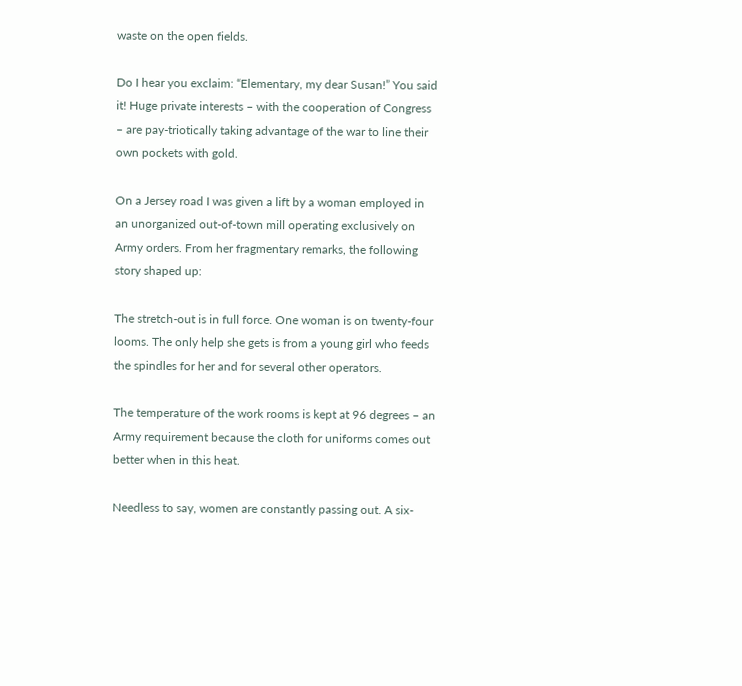waste on the open fields.

Do I hear you exclaim: “Elementary, my dear Susan!” You said it! Huge private interests – with the cooperation of Congress – are pay-triotically taking advantage of the war to line their own pockets with gold.

On a Jersey road I was given a lift by a woman employed in an unorganized out-of-town mill operating exclusively on Army orders. From her fragmentary remarks, the following story shaped up:

The stretch-out is in full force. One woman is on twenty-four looms. The only help she gets is from a young girl who feeds the spindles for her and for several other operators.

The temperature of the work rooms is kept at 96 degrees – an Army requirement because the cloth for uniforms comes out better when in this heat.

Needless to say, women are constantly passing out. A six-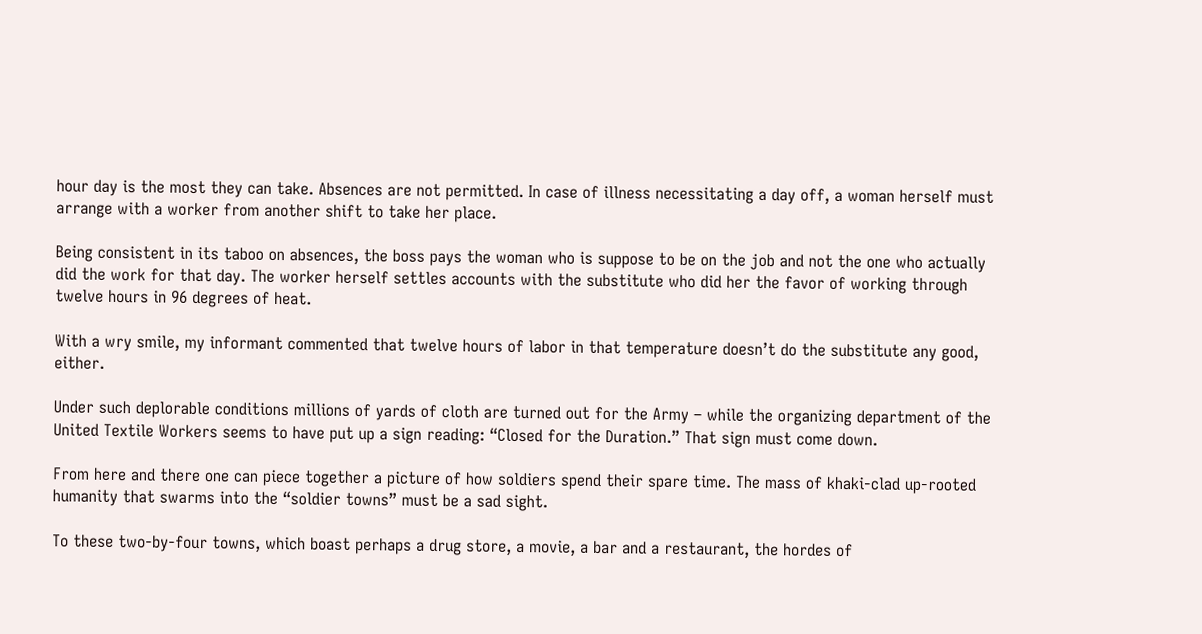hour day is the most they can take. Absences are not permitted. In case of illness necessitating a day off, a woman herself must arrange with a worker from another shift to take her place.

Being consistent in its taboo on absences, the boss pays the woman who is suppose to be on the job and not the one who actually did the work for that day. The worker herself settles accounts with the substitute who did her the favor of working through twelve hours in 96 degrees of heat.

With a wry smile, my informant commented that twelve hours of labor in that temperature doesn’t do the substitute any good, either.

Under such deplorable conditions millions of yards of cloth are turned out for the Army – while the organizing department of the United Textile Workers seems to have put up a sign reading: “Closed for the Duration.” That sign must come down.

From here and there one can piece together a picture of how soldiers spend their spare time. The mass of khaki-clad up-rooted humanity that swarms into the “soldier towns” must be a sad sight.

To these two-by-four towns, which boast perhaps a drug store, a movie, a bar and a restaurant, the hordes of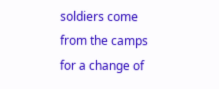soldiers come from the camps for a change of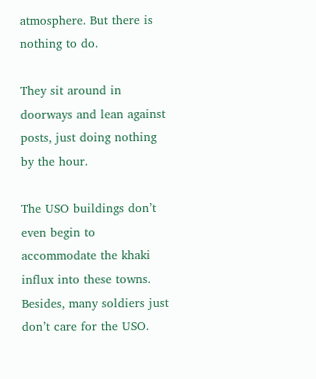atmosphere. But there is nothing to do.

They sit around in doorways and lean against posts, just doing nothing by the hour.

The USO buildings don’t even begin to accommodate the khaki influx into these towns. Besides, many soldiers just don’t care for the USO.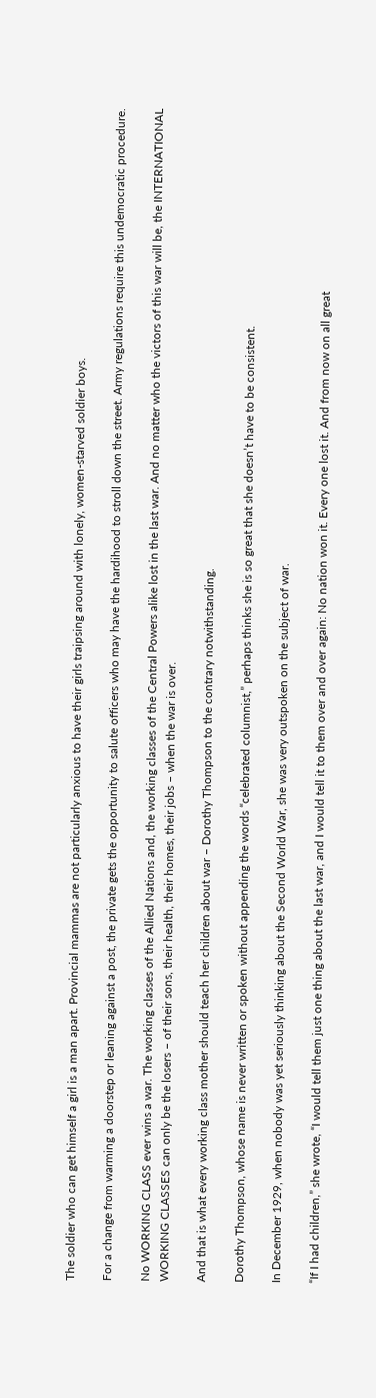The soldier who can get himself a girl is a man apart. Provincial mammas are not particularly anxious to have their girls traipsing around with lonely, women-starved soldier boys.

For a change from warming a doorstep or leaning against a post, the private gets the opportunity to salute officers who may have the hardihood to stroll down the street. Army regulations require this undemocratic procedure.

No WORKING CLASS ever wins a war. The working classes of the Allied Nations and, the working classes of the Central Powers alike lost in the last war. And no matter who the victors of this war will be, the INTERNATIONAL WORKING CLASSES can only be the losers – of their sons, their health, their homes, their jobs – when the war is over.

And that is what every working class mother should teach her children about war – Dorothy Thompson to the contrary notwithstanding.

Dorothy Thompson, whose name is never written or spoken without appending the words “celebrated columnist,” perhaps thinks she is so great that she doesn’t have to be consistent.

In December 1929, when nobody was yet seriously thinking about the Second World War, she was very outspoken on the subject of war.

“If I had children,” she wrote, “I would tell them just one thing about the last war, and I would tell it to them over and over again: No nation won it. Every one lost it. And from now on all great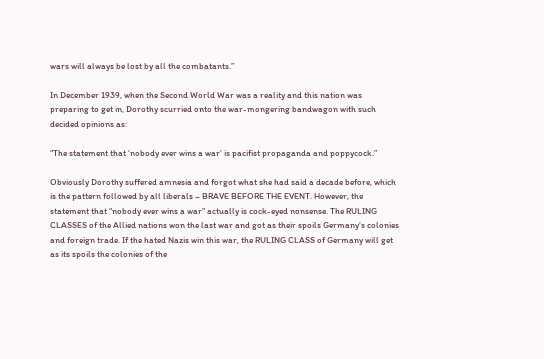wars will always be lost by all the combatants.”

In December 1939, when the Second World War was a reality and this nation was preparing to get in, Dorothy scurried onto the war-mongering bandwagon with such decided opinions as:

“The statement that ‘nobody ever wins a war’ is pacifist propaganda and poppycock.”

Obviously Dorothy suffered amnesia and forgot what she had said a decade before, which is the pattern followed by all liberals – BRAVE BEFORE THE EVENT. However, the statement that “nobody ever wins a war” actually is cock-eyed nonsense. The RULING CLASSES of the Allied nations won the last war and got as their spoils Germany’s colonies and foreign trade. If the hated Nazis win this war, the RULING CLASS of Germany will get as its spoils the colonies of the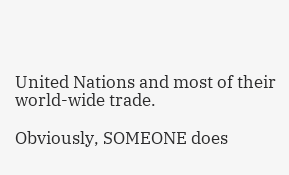United Nations and most of their world-wide trade.

Obviously, SOMEONE does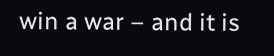win a war – and it is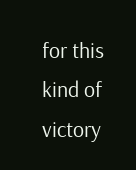for this kind of victory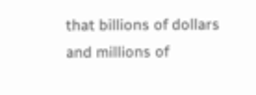that billions of dollars and millions of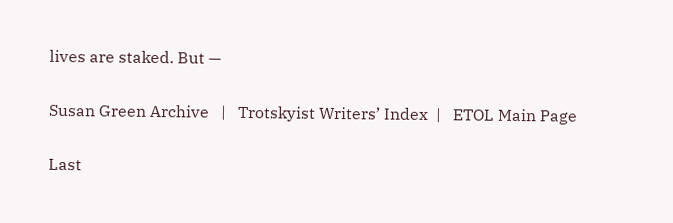lives are staked. But —

Susan Green Archive   |   Trotskyist Writers’ Index  |   ETOL Main Page

Last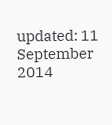updated: 11 September 2014